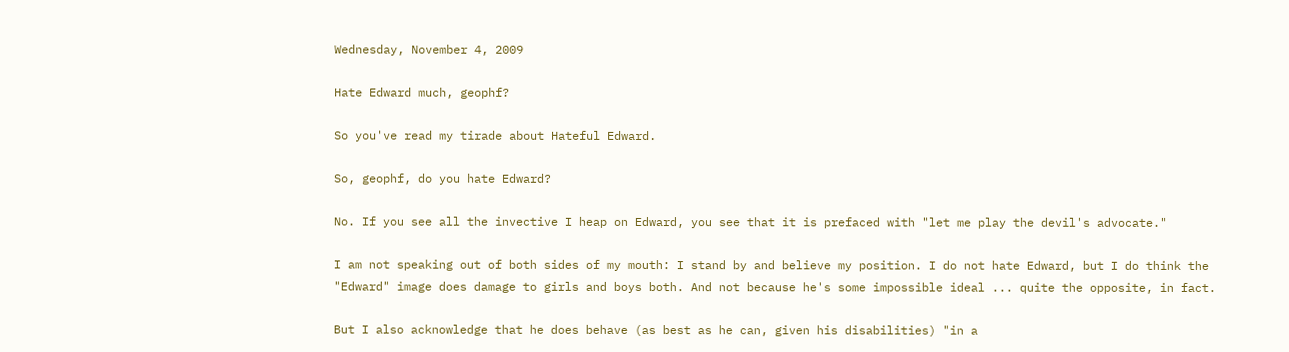Wednesday, November 4, 2009

Hate Edward much, geophf?

So you've read my tirade about Hateful Edward.

So, geophf, do you hate Edward?

No. If you see all the invective I heap on Edward, you see that it is prefaced with "let me play the devil's advocate."

I am not speaking out of both sides of my mouth: I stand by and believe my position. I do not hate Edward, but I do think the "Edward" image does damage to girls and boys both. And not because he's some impossible ideal ... quite the opposite, in fact.

But I also acknowledge that he does behave (as best as he can, given his disabilities) "in a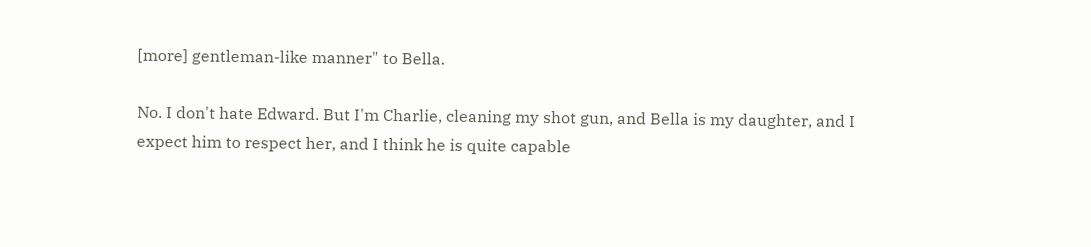[more] gentleman-like manner" to Bella.

No. I don't hate Edward. But I'm Charlie, cleaning my shot gun, and Bella is my daughter, and I expect him to respect her, and I think he is quite capable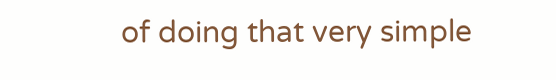of doing that very simple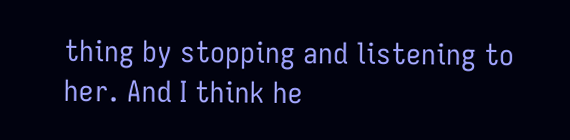thing by stopping and listening to her. And I think he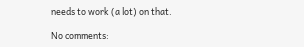needs to work (a lot) on that.

No comments: